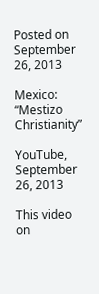Posted on September 26, 2013

Mexico: “Mestizo Christianity”

YouTube, September 26, 2013

This video on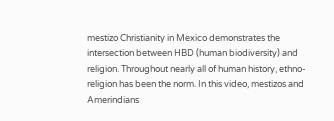mestizo Christianity in Mexico demonstrates the intersection between HBD (human biodiversity) and religion. Throughout nearly all of human history, ethno-religion has been the norm. In this video, mestizos and Amerindians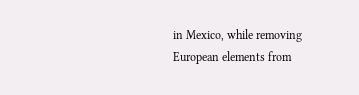in Mexico, while removing European elements from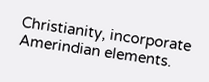Christianity, incorporate Amerindian elements.